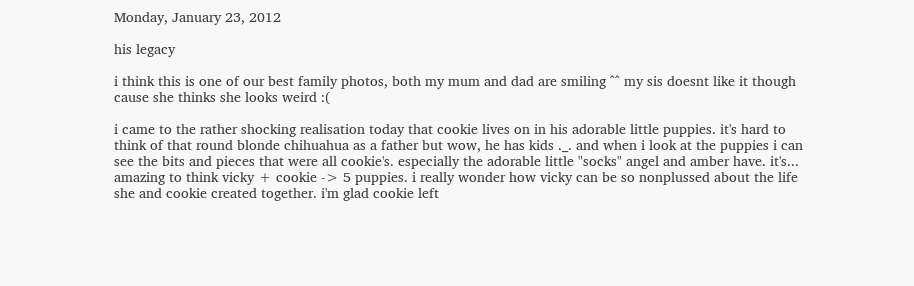Monday, January 23, 2012

his legacy

i think this is one of our best family photos, both my mum and dad are smiling ^^ my sis doesnt like it though cause she thinks she looks weird :(

i came to the rather shocking realisation today that cookie lives on in his adorable little puppies. it's hard to think of that round blonde chihuahua as a father but wow, he has kids ._. and when i look at the puppies i can see the bits and pieces that were all cookie's. especially the adorable little "socks" angel and amber have. it's... amazing to think vicky + cookie -> 5 puppies. i really wonder how vicky can be so nonplussed about the life she and cookie created together. i'm glad cookie left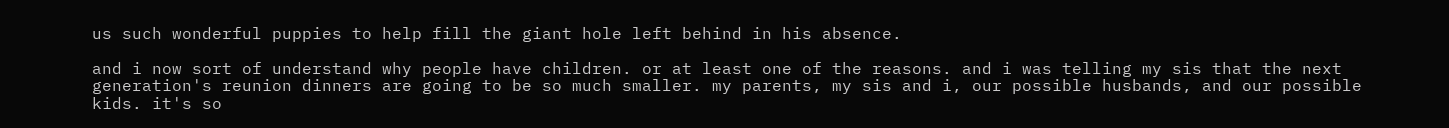us such wonderful puppies to help fill the giant hole left behind in his absence.

and i now sort of understand why people have children. or at least one of the reasons. and i was telling my sis that the next generation's reunion dinners are going to be so much smaller. my parents, my sis and i, our possible husbands, and our possible kids. it's so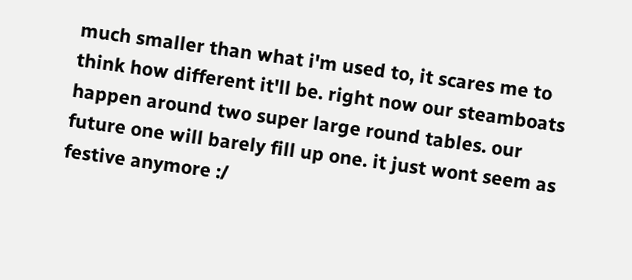much smaller than what i'm used to, it scares me to think how different it'll be. right now our steamboats happen around two super large round tables. our future one will barely fill up one. it just wont seem as festive anymore :/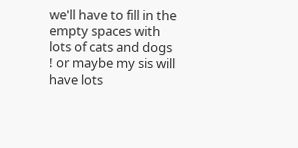we'll have to fill in the empty spaces with lots of cats and dogs ! or maybe my sis will have lots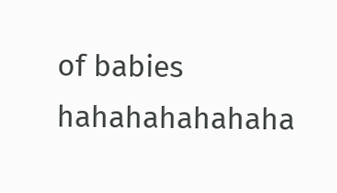of babies hahahahahahaha